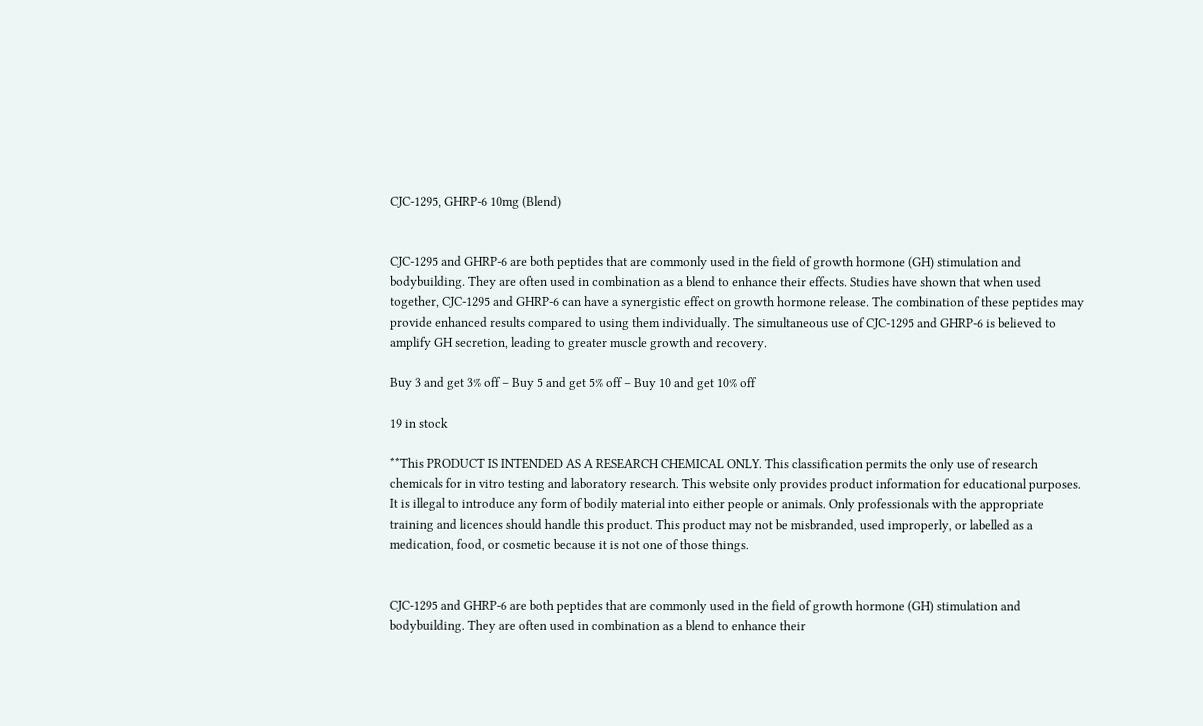CJC-1295, GHRP-6 10mg (Blend)


CJC-1295 and GHRP-6 are both peptides that are commonly used in the field of growth hormone (GH) stimulation and bodybuilding. They are often used in combination as a blend to enhance their effects. Studies have shown that when used together, CJC-1295 and GHRP-6 can have a synergistic effect on growth hormone release. The combination of these peptides may provide enhanced results compared to using them individually. The simultaneous use of CJC-1295 and GHRP-6 is believed to amplify GH secretion, leading to greater muscle growth and recovery.

Buy 3 and get 3% off – Buy 5 and get 5% off – Buy 10 and get 10% off

19 in stock

**This PRODUCT IS INTENDED AS A RESEARCH CHEMICAL ONLY. This classification permits the only use of research chemicals for in vitro testing and laboratory research. This website only provides product information for educational purposes. It is illegal to introduce any form of bodily material into either people or animals. Only professionals with the appropriate training and licences should handle this product. This product may not be misbranded, used improperly, or labelled as a medication, food, or cosmetic because it is not one of those things.


CJC-1295 and GHRP-6 are both peptides that are commonly used in the field of growth hormone (GH) stimulation and bodybuilding. They are often used in combination as a blend to enhance their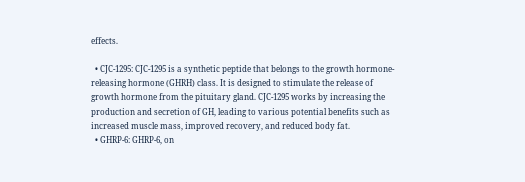effects.

  • CJC-1295: CJC-1295 is a synthetic peptide that belongs to the growth hormone-releasing hormone (GHRH) class. It is designed to stimulate the release of growth hormone from the pituitary gland. CJC-1295 works by increasing the production and secretion of GH, leading to various potential benefits such as increased muscle mass, improved recovery, and reduced body fat.
  • GHRP-6: GHRP-6, on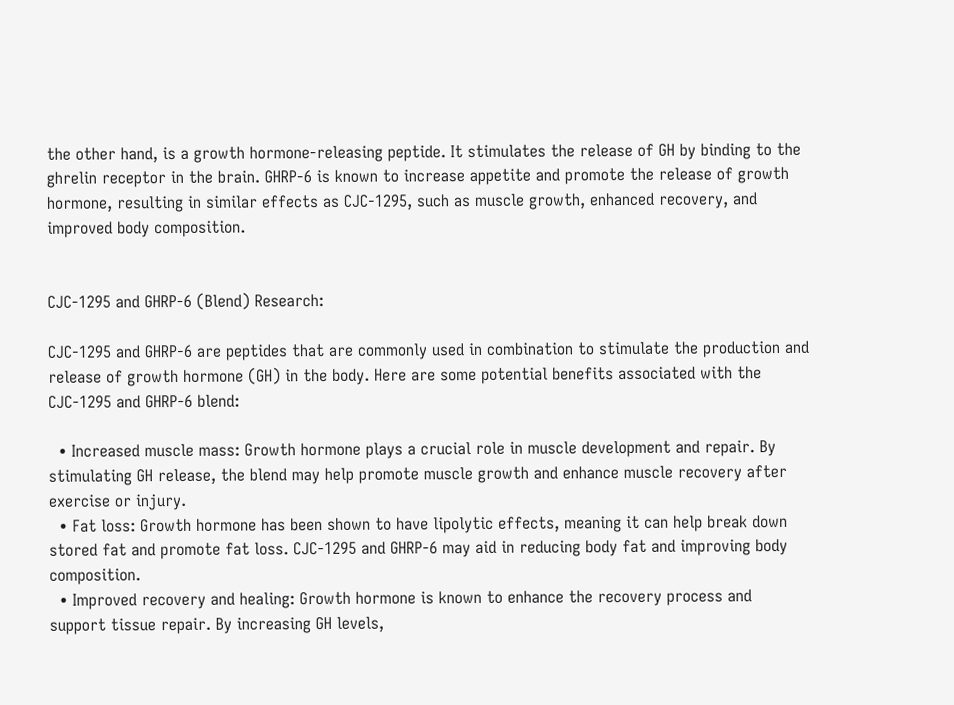the other hand, is a growth hormone-releasing peptide. It stimulates the release of GH by binding to the ghrelin receptor in the brain. GHRP-6 is known to increase appetite and promote the release of growth hormone, resulting in similar effects as CJC-1295, such as muscle growth, enhanced recovery, and improved body composition.


CJC-1295 and GHRP-6 (Blend) Research:

CJC-1295 and GHRP-6 are peptides that are commonly used in combination to stimulate the production and release of growth hormone (GH) in the body. Here are some potential benefits associated with the CJC-1295 and GHRP-6 blend:

  • Increased muscle mass: Growth hormone plays a crucial role in muscle development and repair. By stimulating GH release, the blend may help promote muscle growth and enhance muscle recovery after exercise or injury.
  • Fat loss: Growth hormone has been shown to have lipolytic effects, meaning it can help break down stored fat and promote fat loss. CJC-1295 and GHRP-6 may aid in reducing body fat and improving body composition.
  • Improved recovery and healing: Growth hormone is known to enhance the recovery process and support tissue repair. By increasing GH levels,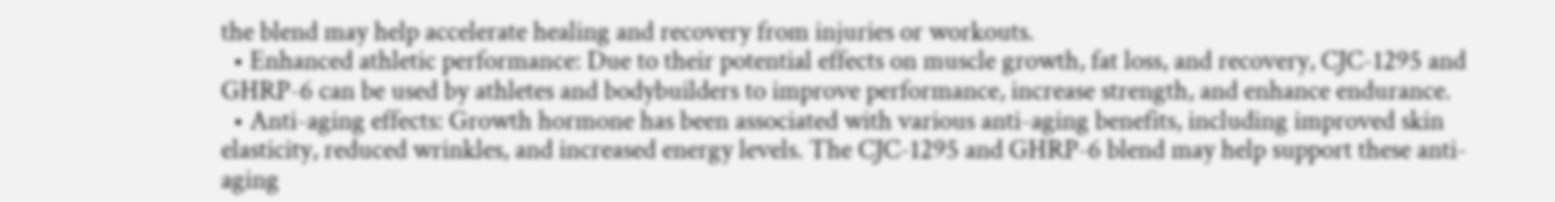the blend may help accelerate healing and recovery from injuries or workouts.
  • Enhanced athletic performance: Due to their potential effects on muscle growth, fat loss, and recovery, CJC-1295 and GHRP-6 can be used by athletes and bodybuilders to improve performance, increase strength, and enhance endurance.
  • Anti-aging effects: Growth hormone has been associated with various anti-aging benefits, including improved skin elasticity, reduced wrinkles, and increased energy levels. The CJC-1295 and GHRP-6 blend may help support these anti-aging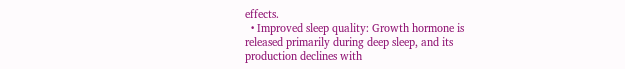effects.
  • Improved sleep quality: Growth hormone is released primarily during deep sleep, and its production declines with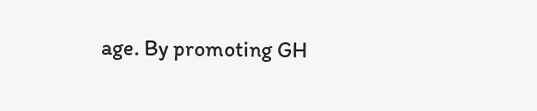age. By promoting GH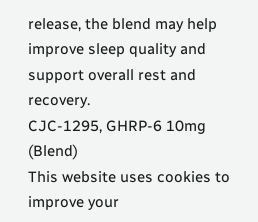release, the blend may help improve sleep quality and support overall rest and recovery.
CJC-1295, GHRP-6 10mg (Blend)
This website uses cookies to improve your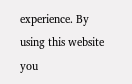experience. By using this website you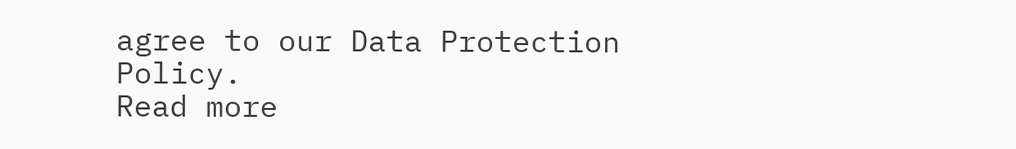agree to our Data Protection Policy.
Read more